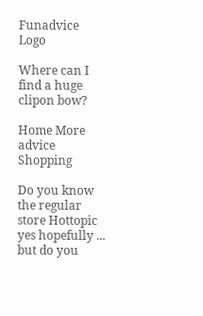Funadvice Logo

Where can I find a huge clipon bow?

Home More advice Shopping

Do you know the regular store Hottopic yes hopefully ... but do you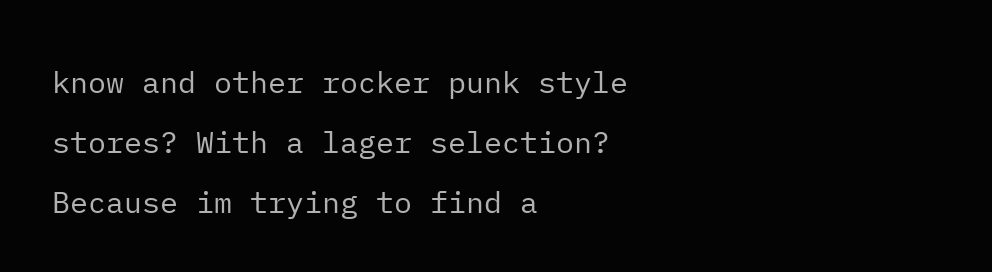know and other rocker punk style stores? With a lager selection? Because im trying to find a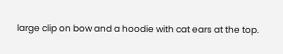large clip on bow and a hoodie with cat ears at the top.